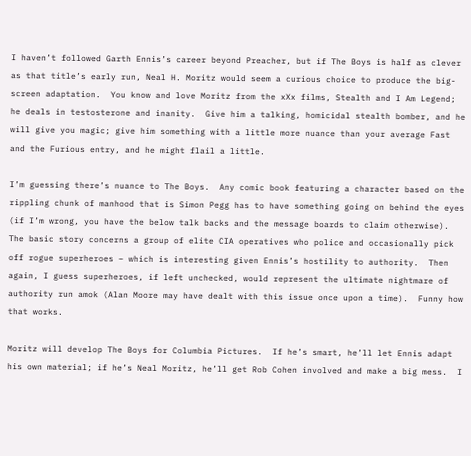I haven’t followed Garth Ennis’s career beyond Preacher, but if The Boys is half as clever as that title’s early run, Neal H. Moritz would seem a curious choice to produce the big-screen adaptation.  You know and love Moritz from the xXx films, Stealth and I Am Legend; he deals in testosterone and inanity.  Give him a talking, homicidal stealth bomber, and he will give you magic; give him something with a little more nuance than your average Fast and the Furious entry, and he might flail a little.

I’m guessing there’s nuance to The Boys.  Any comic book featuring a character based on the rippling chunk of manhood that is Simon Pegg has to have something going on behind the eyes (if I’m wrong, you have the below talk backs and the message boards to claim otherwise).  The basic story concerns a group of elite CIA operatives who police and occasionally pick off rogue superheroes – which is interesting given Ennis’s hostility to authority.  Then again, I guess superheroes, if left unchecked, would represent the ultimate nightmare of authority run amok (Alan Moore may have dealt with this issue once upon a time).  Funny how that works.

Moritz will develop The Boys for Columbia Pictures.  If he’s smart, he’ll let Ennis adapt his own material; if he’s Neal Moritz, he’ll get Rob Cohen involved and make a big mess.  I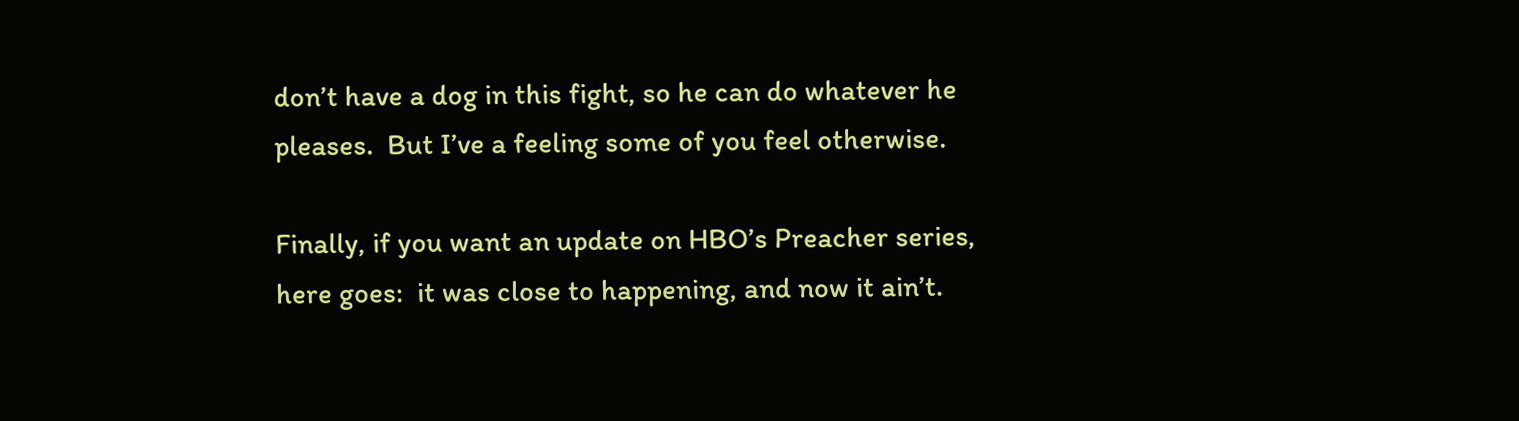don’t have a dog in this fight, so he can do whatever he pleases.  But I’ve a feeling some of you feel otherwise.

Finally, if you want an update on HBO’s Preacher series, here goes:  it was close to happening, and now it ain’t.